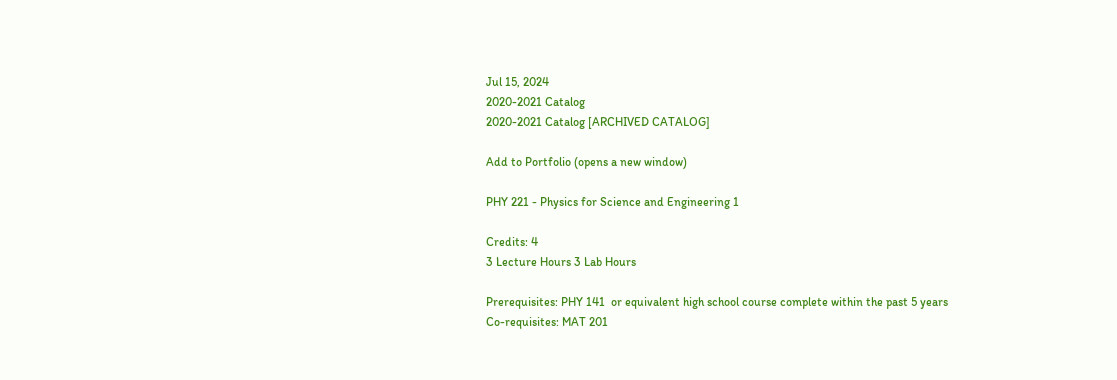Jul 15, 2024
2020-2021 Catalog
2020-2021 Catalog [ARCHIVED CATALOG]

Add to Portfolio (opens a new window)

PHY 221 - Physics for Science and Engineering 1

Credits: 4
3 Lecture Hours 3 Lab Hours

Prerequisites: PHY 141  or equivalent high school course complete within the past 5 years
Co-requisites: MAT 201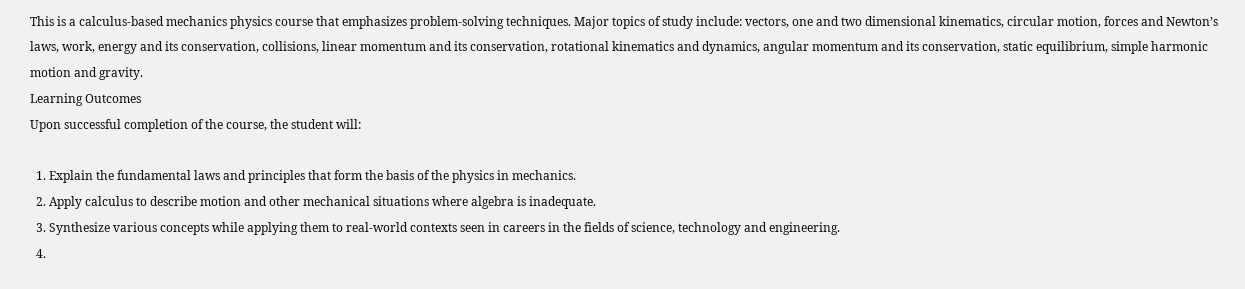This is a calculus-based mechanics physics course that emphasizes problem-solving techniques. Major topics of study include: vectors, one and two dimensional kinematics, circular motion, forces and Newton’s laws, work, energy and its conservation, collisions, linear momentum and its conservation, rotational kinematics and dynamics, angular momentum and its conservation, static equilibrium, simple harmonic motion and gravity.
Learning Outcomes
Upon successful completion of the course, the student will:

  1. Explain the fundamental laws and principles that form the basis of the physics in mechanics.
  2. Apply calculus to describe motion and other mechanical situations where algebra is inadequate.
  3. Synthesize various concepts while applying them to real-world contexts seen in careers in the fields of science, technology and engineering.
  4.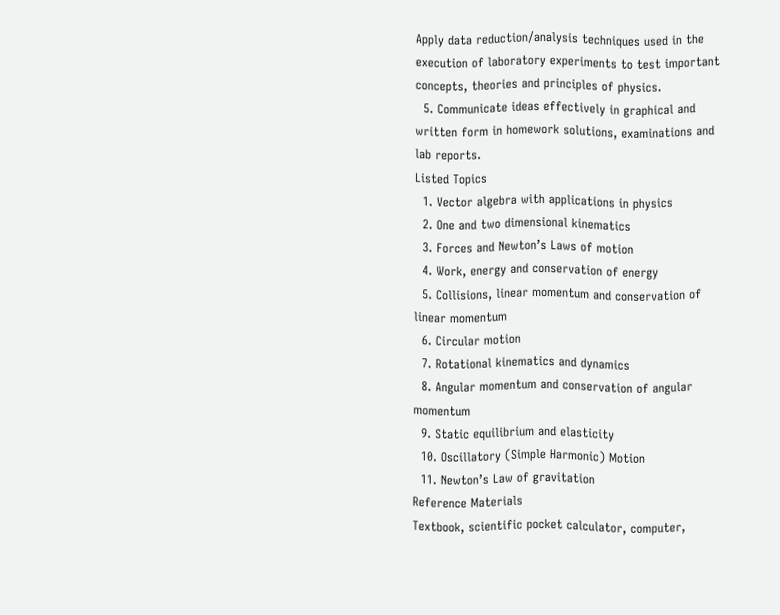Apply data reduction/analysis techniques used in the execution of laboratory experiments to test important concepts, theories and principles of physics.
  5. Communicate ideas effectively in graphical and written form in homework solutions, examinations and lab reports.
Listed Topics
  1. Vector algebra with applications in physics
  2. One and two dimensional kinematics
  3. Forces and Newton’s Laws of motion
  4. Work, energy and conservation of energy
  5. Collisions, linear momentum and conservation of linear momentum
  6. Circular motion
  7. Rotational kinematics and dynamics
  8. Angular momentum and conservation of angular momentum
  9. Static equilibrium and elasticity
  10. Oscillatory (Simple Harmonic) Motion
  11. Newton’s Law of gravitation
Reference Materials
Textbook, scientific pocket calculator, computer,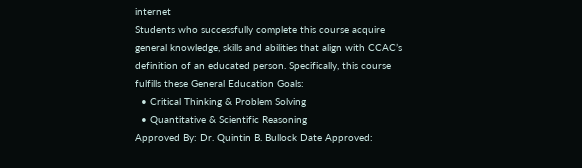internet
Students who successfully complete this course acquire general knowledge, skills and abilities that align with CCAC’s definition of an educated person. Specifically, this course fulfills these General Education Goals:
  • Critical Thinking & Problem Solving
  • Quantitative & Scientific Reasoning
Approved By: Dr. Quintin B. Bullock Date Approved: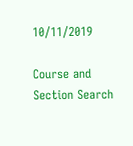10/11/2019

Course and Section Search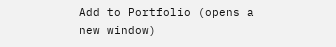Add to Portfolio (opens a new window)